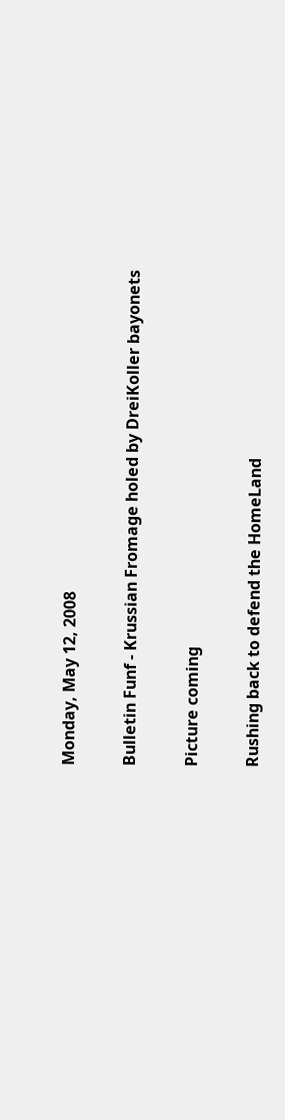Monday, May 12, 2008

Bulletin Funf - Krussian Fromage holed by DreiKoller bayonets

Picture coming

Rushing back to defend the HomeLand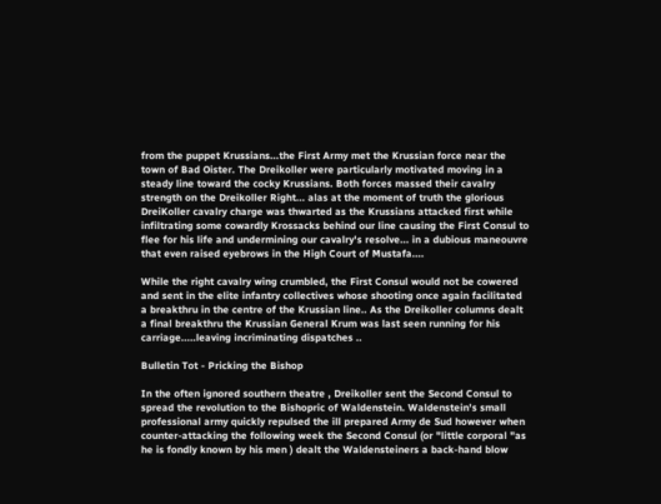from the puppet Krussians...the First Army met the Krussian force near the town of Bad Oister. The Dreikoller were particularly motivated moving in a steady line toward the cocky Krussians. Both forces massed their cavalry strength on the Dreikoller Right... alas at the moment of truth the glorious DreiKoller cavalry charge was thwarted as the Krussians attacked first while infiltrating some cowardly Krossacks behind our line causing the First Consul to flee for his life and undermining our cavalry's resolve... in a dubious maneouvre that even raised eyebrows in the High Court of Mustafa....

While the right cavalry wing crumbled, the First Consul would not be cowered and sent in the elite infantry collectives whose shooting once again facilitated a breakthru in the centre of the Krussian line.. As the Dreikoller columns dealt a final breakthru the Krussian General Krum was last seen running for his carriage.....leaving incriminating dispatches ..

Bulletin Tot - Pricking the Bishop

In the often ignored southern theatre , Dreikoller sent the Second Consul to spread the revolution to the Bishopric of Waldenstein. Waldenstein's small professional army quickly repulsed the ill prepared Army de Sud however when counter-attacking the following week the Second Consul (or "little corporal "as he is fondly known by his men ) dealt the Waldensteiners a back-hand blow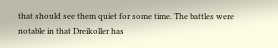that should see them quiet for some time. The battles were notable in that Dreikoller has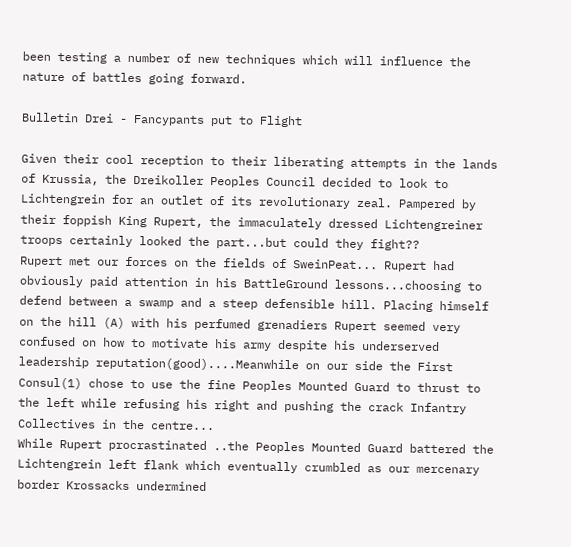been testing a number of new techniques which will influence the nature of battles going forward.

Bulletin Drei - Fancypants put to Flight

Given their cool reception to their liberating attempts in the lands of Krussia, the Dreikoller Peoples Council decided to look to Lichtengrein for an outlet of its revolutionary zeal. Pampered by their foppish King Rupert, the immaculately dressed Lichtengreiner troops certainly looked the part...but could they fight??
Rupert met our forces on the fields of SweinPeat... Rupert had obviously paid attention in his BattleGround lessons...choosing to defend between a swamp and a steep defensible hill. Placing himself on the hill (A) with his perfumed grenadiers Rupert seemed very confused on how to motivate his army despite his underserved leadership reputation(good)....Meanwhile on our side the First Consul(1) chose to use the fine Peoples Mounted Guard to thrust to the left while refusing his right and pushing the crack Infantry Collectives in the centre...
While Rupert procrastinated ..the Peoples Mounted Guard battered the Lichtengrein left flank which eventually crumbled as our mercenary border Krossacks undermined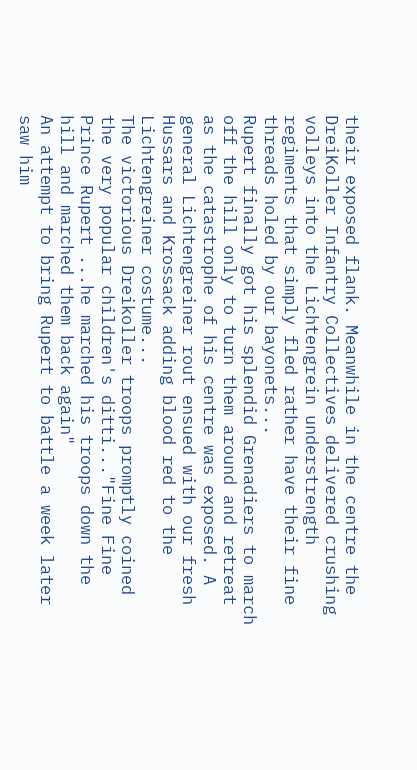their exposed flank. Meanwhile in the centre the DreiKoller Infantry Collectives delivered crushing volleys into the Lichtengrein understrength regiments that simply fled rather have their fine threads holed by our bayonets...
Rupert finally got his splendid Grenadiers to march off the hill only to turn them around and retreat as the catastrophe of his centre was exposed. A general Lichtengreiner rout ensued with our fresh Hussars and Krossack adding blood red to the Lichtengreiner costume...
The victorious Dreikoller troops promptly coined the very popular children's ditti..."Fine Fine Prince Rupert ...he marched his troops down the hill and marched them back again"
An attempt to bring Rupert to battle a week later saw him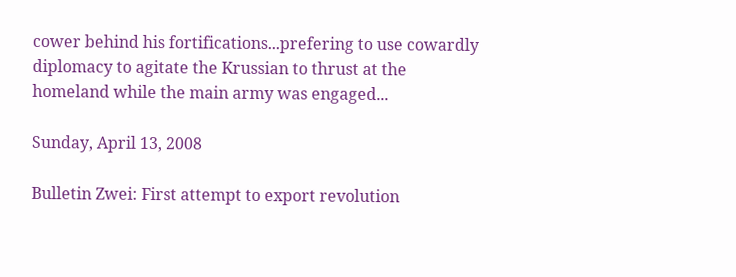cower behind his fortifications...prefering to use cowardly diplomacy to agitate the Krussian to thrust at the homeland while the main army was engaged...

Sunday, April 13, 2008

Bulletin Zwei: First attempt to export revolution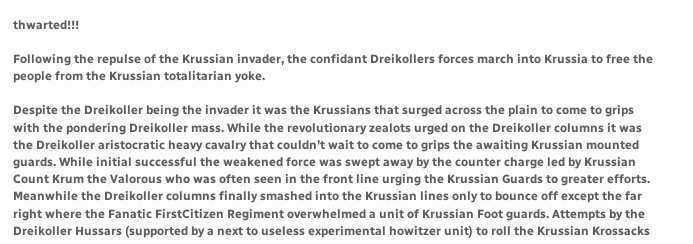thwarted!!!

Following the repulse of the Krussian invader, the confidant Dreikollers forces march into Krussia to free the people from the Krussian totalitarian yoke.

Despite the Dreikoller being the invader it was the Krussians that surged across the plain to come to grips with the pondering Dreikoller mass. While the revolutionary zealots urged on the Dreikoller columns it was the Dreikoller aristocratic heavy cavalry that couldn’t wait to come to grips the awaiting Krussian mounted guards. While initial successful the weakened force was swept away by the counter charge led by Krussian Count Krum the Valorous who was often seen in the front line urging the Krussian Guards to greater efforts. Meanwhile the Dreikoller columns finally smashed into the Krussian lines only to bounce off except the far right where the Fanatic FirstCitizen Regiment overwhelmed a unit of Krussian Foot guards. Attempts by the Dreikoller Hussars (supported by a next to useless experimental howitzer unit) to roll the Krussian Krossacks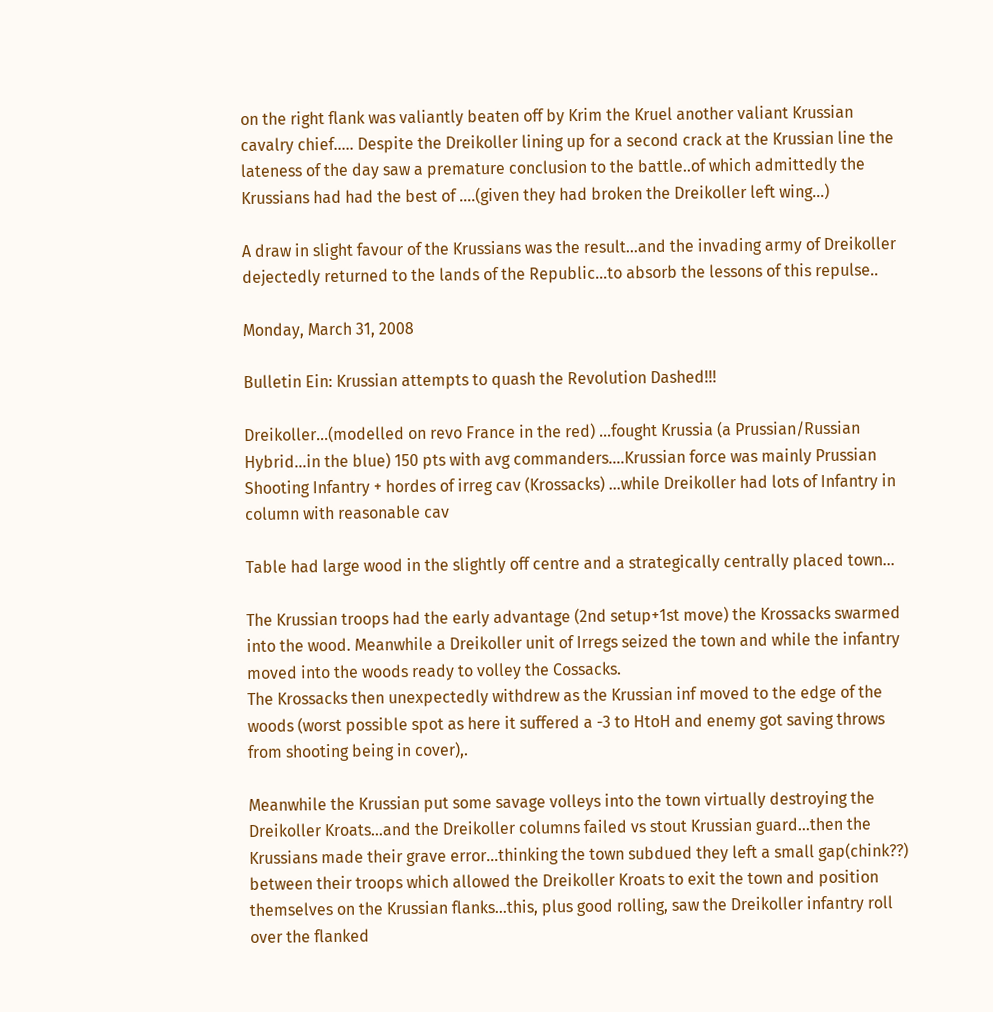on the right flank was valiantly beaten off by Krim the Kruel another valiant Krussian cavalry chief….. Despite the Dreikoller lining up for a second crack at the Krussian line the lateness of the day saw a premature conclusion to the battle..of which admittedly the Krussians had had the best of ….(given they had broken the Dreikoller left wing…)

A draw in slight favour of the Krussians was the result…and the invading army of Dreikoller dejectedly returned to the lands of the Republic…to absorb the lessons of this repulse..

Monday, March 31, 2008

Bulletin Ein: Krussian attempts to quash the Revolution Dashed!!!

Dreikoller…(modelled on revo France in the red) …fought Krussia (a Prussian/Russian Hybrid…in the blue) 150 pts with avg commanders….Krussian force was mainly Prussian Shooting Infantry + hordes of irreg cav (Krossacks) …while Dreikoller had lots of Infantry in column with reasonable cav

Table had large wood in the slightly off centre and a strategically centrally placed town…

The Krussian troops had the early advantage (2nd setup+1st move) the Krossacks swarmed into the wood. Meanwhile a Dreikoller unit of Irregs seized the town and while the infantry moved into the woods ready to volley the Cossacks.
The Krossacks then unexpectedly withdrew as the Krussian inf moved to the edge of the woods (worst possible spot as here it suffered a -3 to HtoH and enemy got saving throws from shooting being in cover),.

Meanwhile the Krussian put some savage volleys into the town virtually destroying the Dreikoller Kroats…and the Dreikoller columns failed vs stout Krussian guard…then the Krussians made their grave error…thinking the town subdued they left a small gap(chink??) between their troops which allowed the Dreikoller Kroats to exit the town and position themselves on the Krussian flanks…this, plus good rolling, saw the Dreikoller infantry roll over the flanked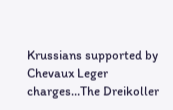Krussians supported by Chevaux Leger charges…The Dreikoller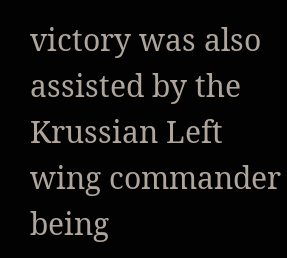victory was also assisted by the Krussian Left wing commander being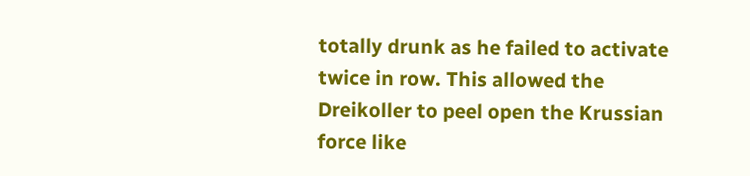totally drunk as he failed to activate twice in row. This allowed the Dreikoller to peel open the Krussian force like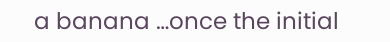a banana …once the initial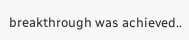breakthrough was achieved..